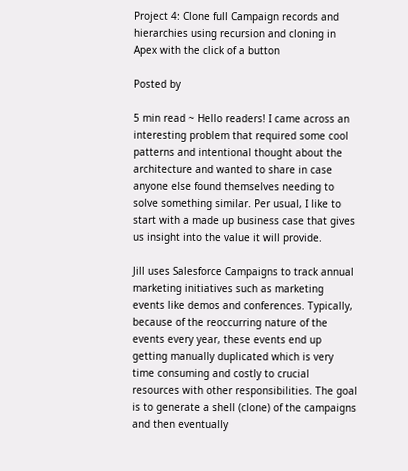Project 4: Clone full Campaign records and hierarchies using recursion and cloning in Apex with the click of a button

Posted by

5 min read ~ Hello readers! I came across an interesting problem that required some cool patterns and intentional thought about the architecture and wanted to share in case anyone else found themselves needing to solve something similar. Per usual, I like to start with a made up business case that gives us insight into the value it will provide.

Jill uses Salesforce Campaigns to track annual marketing initiatives such as marketing events like demos and conferences. Typically, because of the reoccurring nature of the events every year, these events end up getting manually duplicated which is very time consuming and costly to crucial resources with other responsibilities. The goal is to generate a shell (clone) of the campaigns and then eventually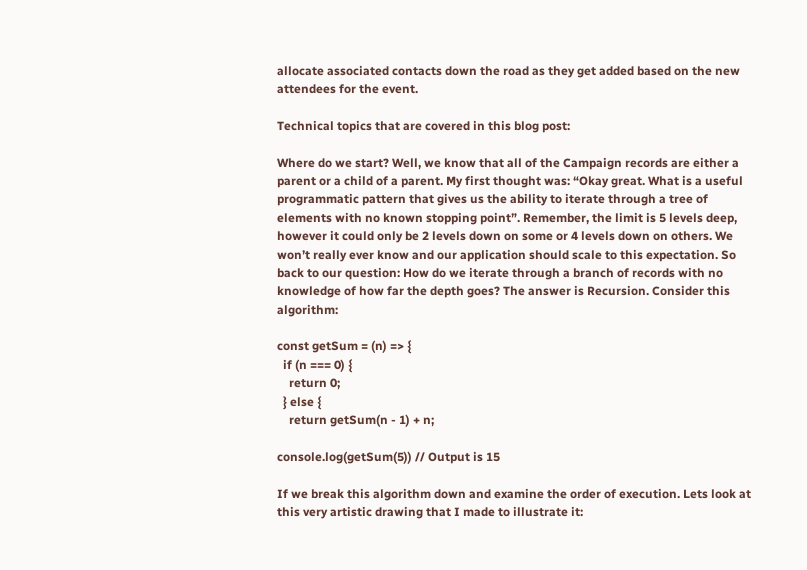allocate associated contacts down the road as they get added based on the new attendees for the event.

Technical topics that are covered in this blog post:

Where do we start? Well, we know that all of the Campaign records are either a parent or a child of a parent. My first thought was: “Okay great. What is a useful programmatic pattern that gives us the ability to iterate through a tree of elements with no known stopping point”. Remember, the limit is 5 levels deep, however it could only be 2 levels down on some or 4 levels down on others. We won’t really ever know and our application should scale to this expectation. So back to our question: How do we iterate through a branch of records with no knowledge of how far the depth goes? The answer is Recursion. Consider this algorithm:

const getSum = (n) => {
  if (n === 0) {
    return 0;
  } else {
    return getSum(n - 1) + n;

console.log(getSum(5)) // Output is 15

If we break this algorithm down and examine the order of execution. Lets look at this very artistic drawing that I made to illustrate it: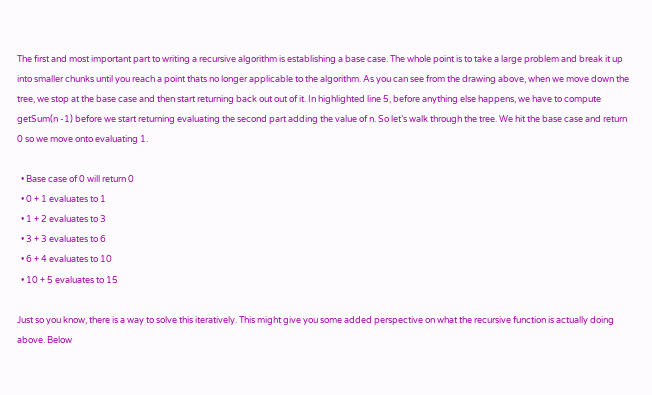The first and most important part to writing a recursive algorithm is establishing a base case. The whole point is to take a large problem and break it up into smaller chunks until you reach a point thats no longer applicable to the algorithm. As you can see from the drawing above, when we move down the tree, we stop at the base case and then start returning back out out of it. In highlighted line 5, before anything else happens, we have to compute getSum(n -1) before we start returning evaluating the second part adding the value of n. So let’s walk through the tree. We hit the base case and return 0 so we move onto evaluating 1.

  • Base case of 0 will return 0
  • 0 + 1 evaluates to 1
  • 1 + 2 evaluates to 3
  • 3 + 3 evaluates to 6
  • 6 + 4 evaluates to 10
  • 10 + 5 evaluates to 15

Just so you know, there is a way to solve this iteratively. This might give you some added perspective on what the recursive function is actually doing above. Below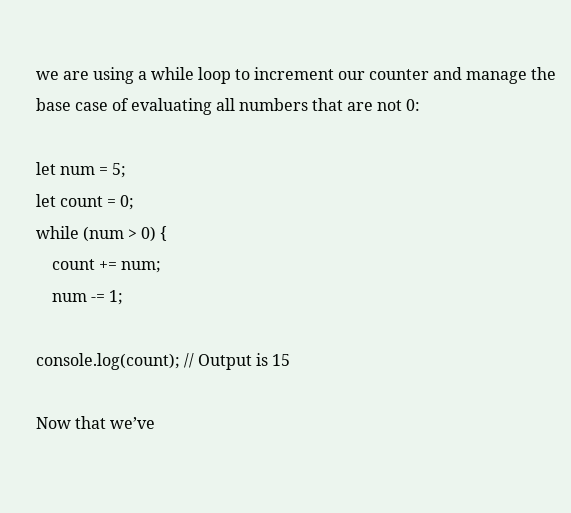we are using a while loop to increment our counter and manage the base case of evaluating all numbers that are not 0:

let num = 5;
let count = 0;
while (num > 0) {
    count += num;
    num -= 1;

console.log(count); // Output is 15

Now that we’ve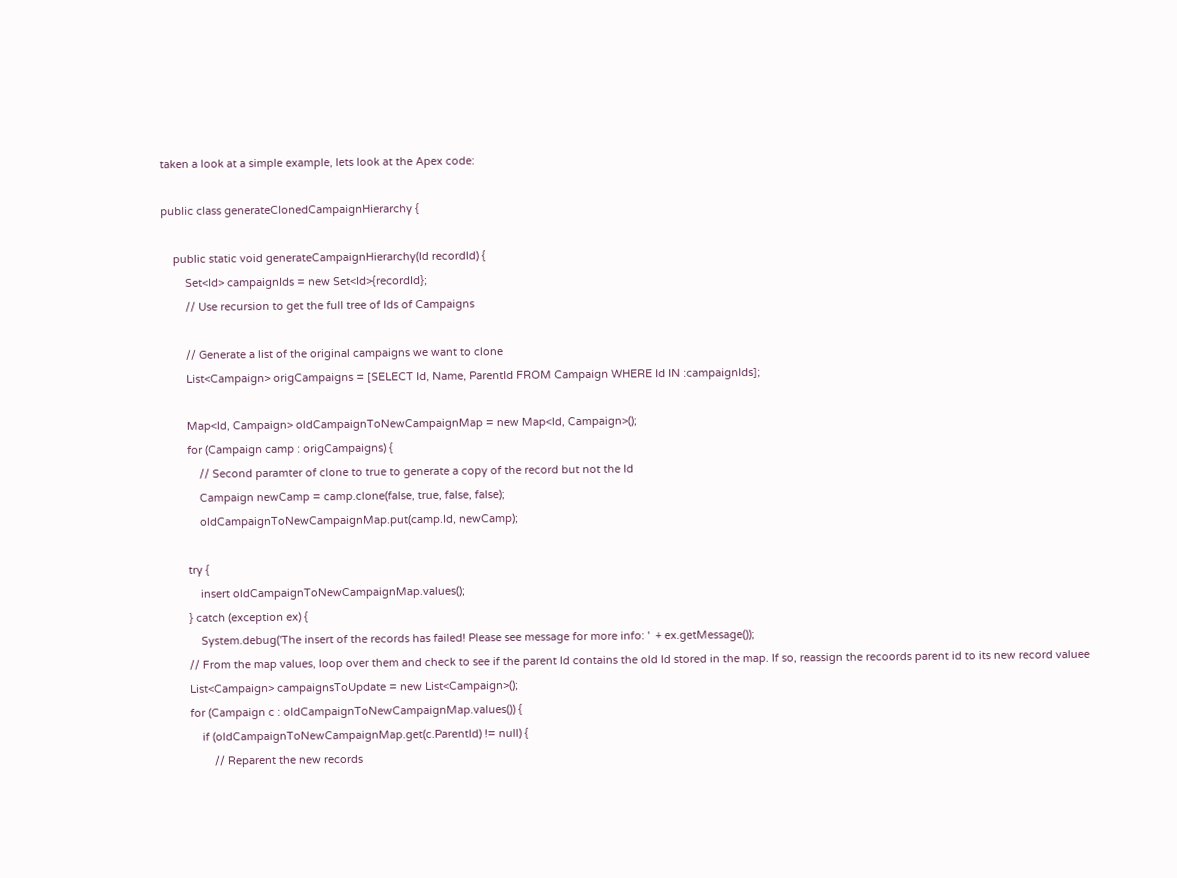taken a look at a simple example, lets look at the Apex code:

public class generateClonedCampaignHierarchy {

    public static void generateCampaignHierarchy(Id recordId) {
        Set<Id> campaignIds = new Set<Id>{recordId};
        // Use recursion to get the full tree of Ids of Campaigns

        // Generate a list of the original campaigns we want to clone
        List<Campaign> origCampaigns = [SELECT Id, Name, ParentId FROM Campaign WHERE Id IN :campaignIds];

        Map<Id, Campaign> oldCampaignToNewCampaignMap = new Map<Id, Campaign>();
        for (Campaign camp : origCampaigns) {
            // Second paramter of clone to true to generate a copy of the record but not the Id
            Campaign newCamp = camp.clone(false, true, false, false);
            oldCampaignToNewCampaignMap.put(camp.Id, newCamp);

        try {
            insert oldCampaignToNewCampaignMap.values();
        } catch (exception ex) {
            System.debug('The insert of the records has failed! Please see message for more info: '  + ex.getMessage());
        // From the map values, loop over them and check to see if the parent Id contains the old Id stored in the map. If so, reassign the recoords parent id to its new record valuee
        List<Campaign> campaignsToUpdate = new List<Campaign>();
        for (Campaign c : oldCampaignToNewCampaignMap.values()) {
            if (oldCampaignToNewCampaignMap.get(c.ParentId) != null) {
                // Reparent the new records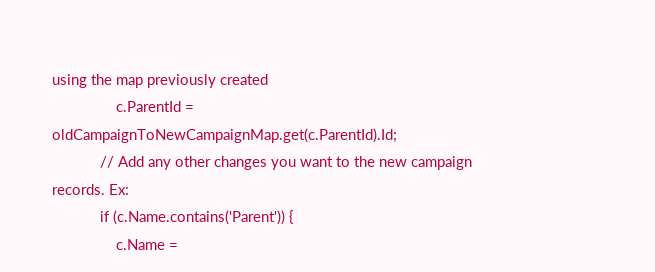using the map previously created
                c.ParentId = oldCampaignToNewCampaignMap.get(c.ParentId).Id;
            // Add any other changes you want to the new campaign records. Ex:
            if (c.Name.contains('Parent')) {
                c.Name =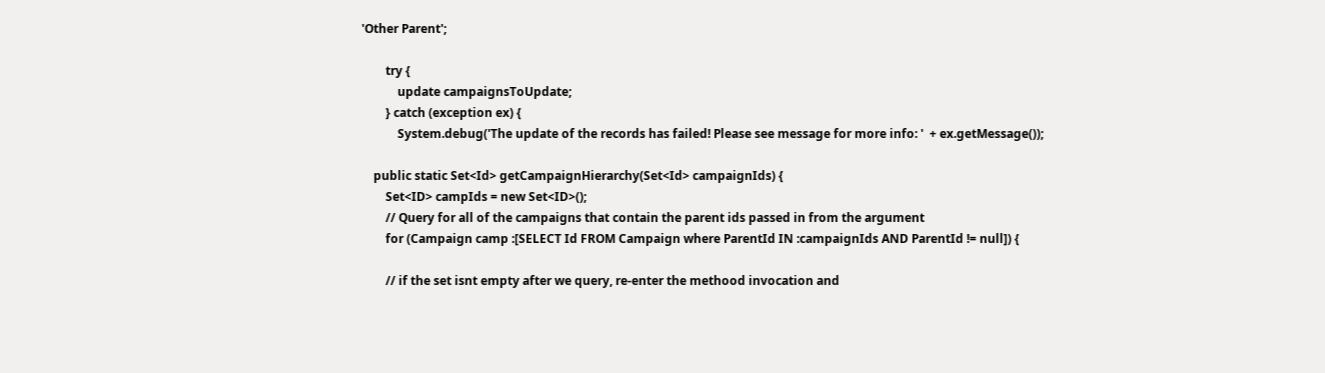'Other Parent';

        try {
            update campaignsToUpdate;
        } catch (exception ex) {
            System.debug('The update of the records has failed! Please see message for more info: '  + ex.getMessage());

    public static Set<Id> getCampaignHierarchy(Set<Id> campaignIds) {
        Set<ID> campIds = new Set<ID>();
        // Query for all of the campaigns that contain the parent ids passed in from the argument
        for (Campaign camp :[SELECT Id FROM Campaign where ParentId IN :campaignIds AND ParentId != null]) {

        // if the set isnt empty after we query, re-enter the methood invocation and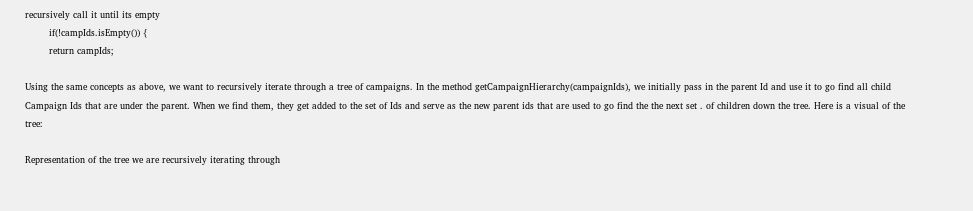recursively call it until its empty
        if(!campIds.isEmpty()) {
        return campIds;

Using the same concepts as above, we want to recursively iterate through a tree of campaigns. In the method getCampaignHierarchy(campaignIds), we initially pass in the parent Id and use it to go find all child Campaign Ids that are under the parent. When we find them, they get added to the set of Ids and serve as the new parent ids that are used to go find the the next set . of children down the tree. Here is a visual of the tree:

Representation of the tree we are recursively iterating through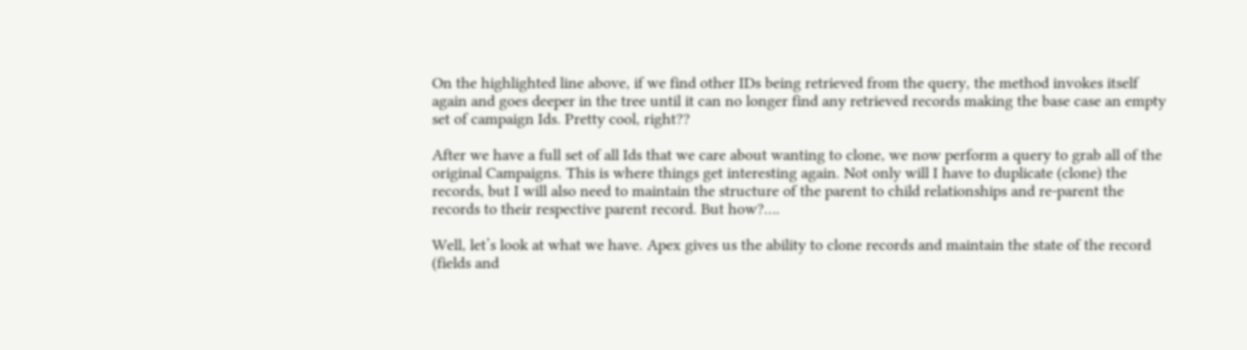On the highlighted line above, if we find other IDs being retrieved from the query, the method invokes itself again and goes deeper in the tree until it can no longer find any retrieved records making the base case an empty set of campaign Ids. Pretty cool, right??

After we have a full set of all Ids that we care about wanting to clone, we now perform a query to grab all of the original Campaigns. This is where things get interesting again. Not only will I have to duplicate (clone) the records, but I will also need to maintain the structure of the parent to child relationships and re-parent the records to their respective parent record. But how?….

Well, let’s look at what we have. Apex gives us the ability to clone records and maintain the state of the record (fields and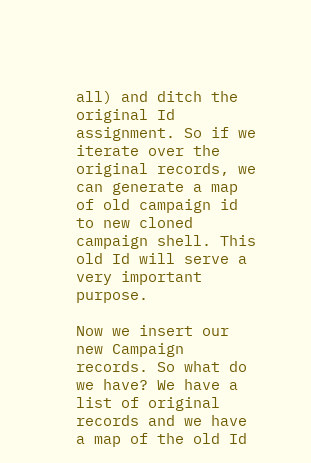all) and ditch the original Id assignment. So if we iterate over the original records, we can generate a map of old campaign id to new cloned campaign shell. This old Id will serve a very important purpose.

Now we insert our new Campaign records. So what do we have? We have a list of original records and we have a map of the old Id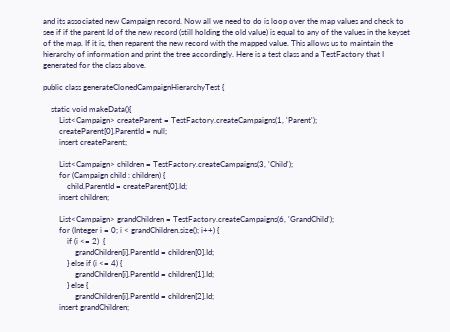and its associated new Campaign record. Now all we need to do is loop over the map values and check to see if if the parent Id of the new record (still holding the old value) is equal to any of the values in the keyset of the map. If it is, then reparent the new record with the mapped value. This allows us to maintain the hierarchy of information and print the tree accordingly. Here is a test class and a TestFactory that I generated for the class above.

public class generateClonedCampaignHierarchyTest {

    static void makeData(){
        List<Campaign> createParent = TestFactory.createCampaigns(1, 'Parent');
        createParent[0].ParentId = null;
        insert createParent;

        List<Campaign> children = TestFactory.createCampaigns(3, 'Child');
        for (Campaign child : children) {
            child.ParentId = createParent[0].Id;
        insert children;

        List<Campaign> grandChildren = TestFactory.createCampaigns(6, 'GrandChild');
        for (Integer i = 0; i < grandChildren.size(); i++) {
            if (i <= 2)  {
                grandChildren[i].ParentId = children[0].Id;
            } else if (i <= 4) {
                grandChildren[i].ParentId = children[1].Id;
            } else {
                grandChildren[i].ParentId = children[2].Id;
        insert grandChildren;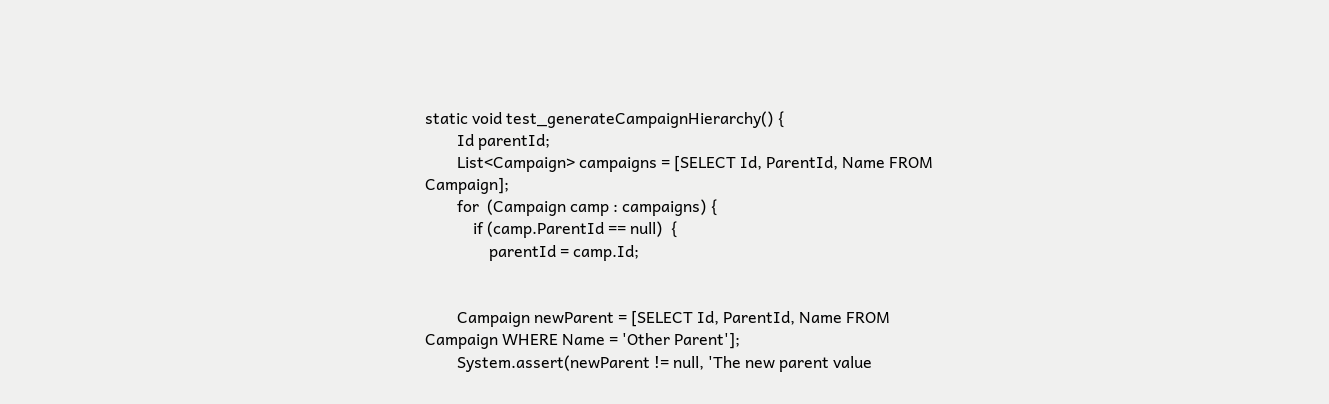static void test_generateCampaignHierarchy() {
        Id parentId;
        List<Campaign> campaigns = [SELECT Id, ParentId, Name FROM Campaign];
        for  (Campaign camp : campaigns) {
            if (camp.ParentId == null)  {
                parentId = camp.Id;


        Campaign newParent = [SELECT Id, ParentId, Name FROM Campaign WHERE Name = 'Other Parent'];
        System.assert(newParent != null, 'The new parent value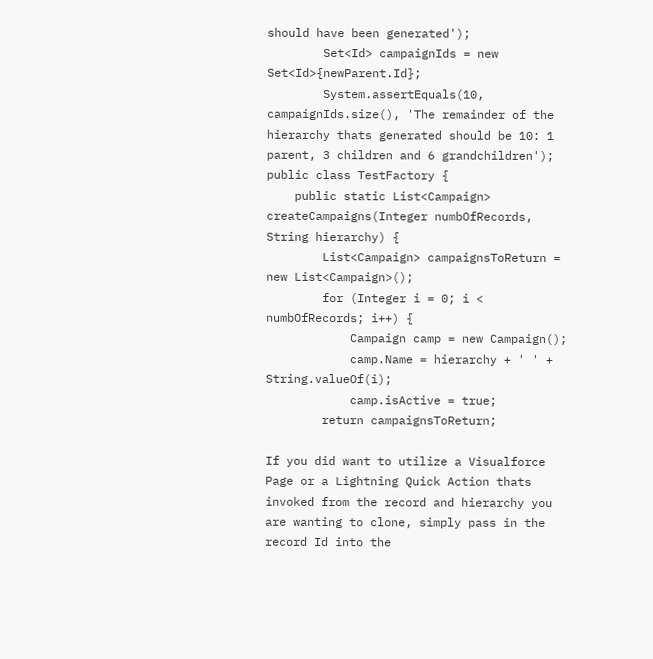should have been generated');
        Set<Id> campaignIds = new Set<Id>{newParent.Id};
        System.assertEquals(10, campaignIds.size(), 'The remainder of the hierarchy thats generated should be 10: 1 parent, 3 children and 6 grandchildren');
public class TestFactory {
    public static List<Campaign> createCampaigns(Integer numbOfRecords, String hierarchy) {
        List<Campaign> campaignsToReturn = new List<Campaign>();
        for (Integer i = 0; i <  numbOfRecords; i++) {
            Campaign camp = new Campaign();
            camp.Name = hierarchy + ' ' + String.valueOf(i);
            camp.isActive = true;
        return campaignsToReturn;

If you did want to utilize a Visualforce Page or a Lightning Quick Action thats invoked from the record and hierarchy you are wanting to clone, simply pass in the record Id into the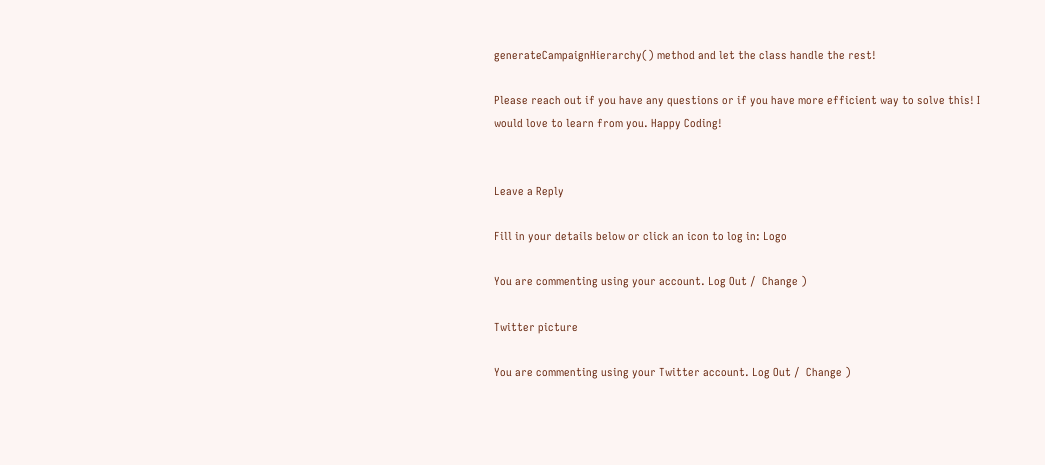generateCampaignHierarchy() method and let the class handle the rest!

Please reach out if you have any questions or if you have more efficient way to solve this! I would love to learn from you. Happy Coding!


Leave a Reply

Fill in your details below or click an icon to log in: Logo

You are commenting using your account. Log Out /  Change )

Twitter picture

You are commenting using your Twitter account. Log Out /  Change )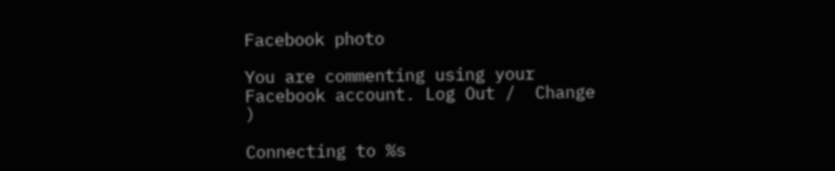Facebook photo

You are commenting using your Facebook account. Log Out /  Change )

Connecting to %s